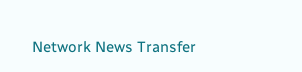Network News Transfer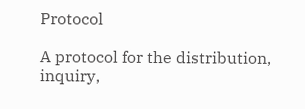Protocol

A protocol for the distribution, inquiry,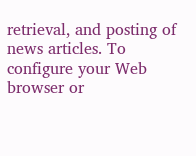retrieval, and posting of news articles. To configure your Web browser or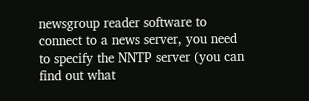newsgroup reader software to connect to a news server, you need to specify the NNTP server (you can find out what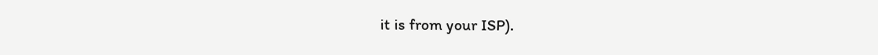it is from your ISP).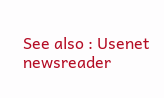See also : Usenet  newsreader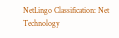NetLingo Classification: Net Technology